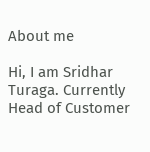About me

Hi, I am Sridhar Turaga. Currently Head of Customer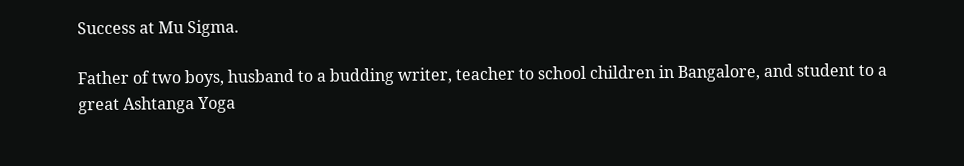Success at Mu Sigma.

Father of two boys, husband to a budding writer, teacher to school children in Bangalore, and student to a great Ashtanga Yoga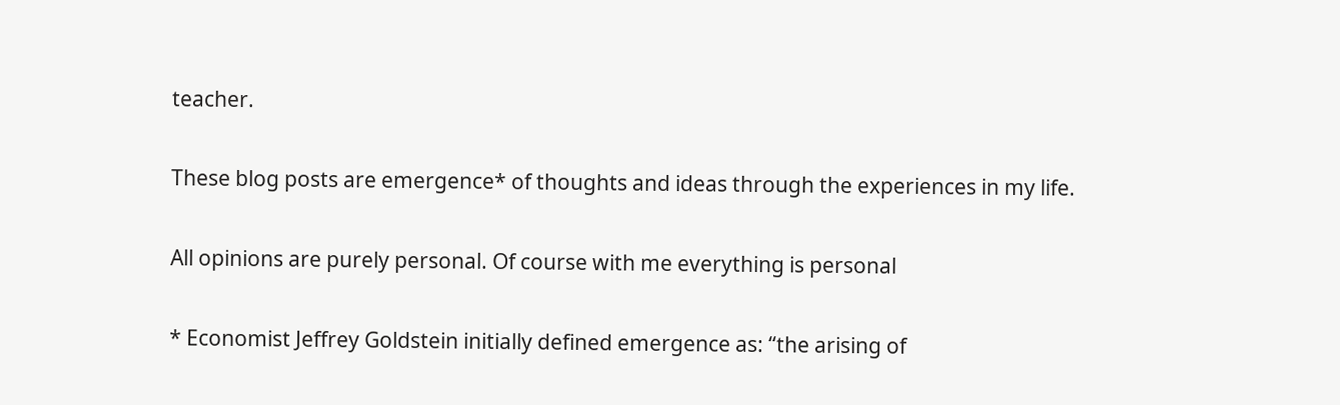teacher.

These blog posts are emergence* of thoughts and ideas through the experiences in my life.

All opinions are purely personal. Of course with me everything is personal

* Economist Jeffrey Goldstein initially defined emergence as: “the arising of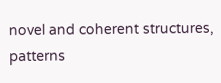novel and coherent structures, patterns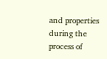and properties during the process of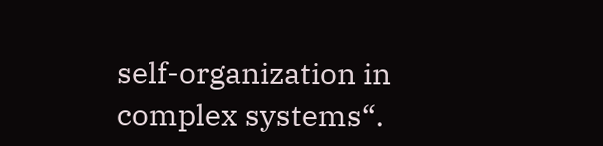self-organization in complex systems“.